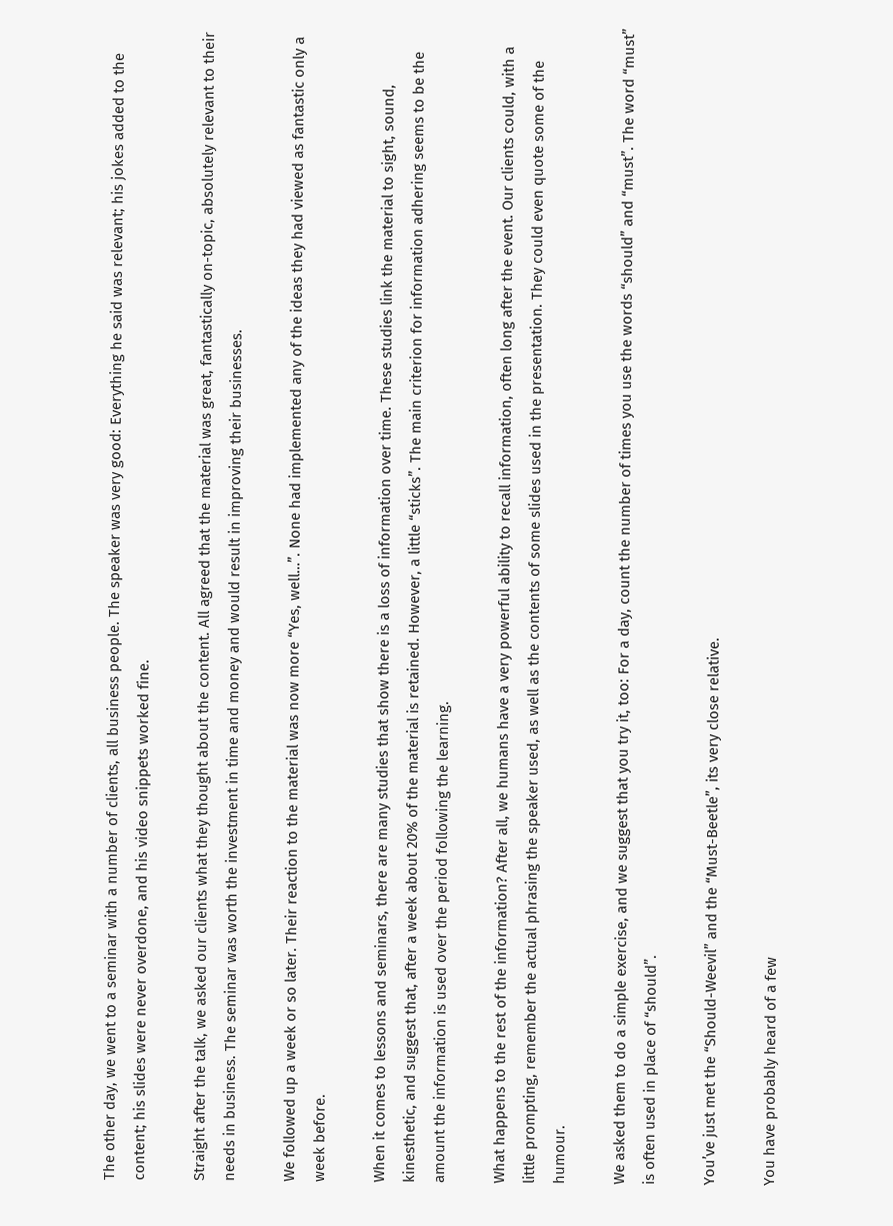The other day, we went to a seminar with a number of clients, all business people. The speaker was very good: Everything he said was relevant; his jokes added to the content; his slides were never overdone, and his video snippets worked fine.

Straight after the talk, we asked our clients what they thought about the content. All agreed that the material was great, fantastically on-topic, absolutely relevant to their needs in business. The seminar was worth the investment in time and money and would result in improving their businesses.

We followed up a week or so later. Their reaction to the material was now more “Yes, well…”. None had implemented any of the ideas they had viewed as fantastic only a week before.

When it comes to lessons and seminars, there are many studies that show there is a loss of information over time. These studies link the material to sight, sound, kinesthetic, and suggest that, after a week about 20% of the material is retained. However, a little “sticks”. The main criterion for information adhering seems to be the amount the information is used over the period following the learning.

What happens to the rest of the information? After all, we humans have a very powerful ability to recall information, often long after the event. Our clients could, with a little prompting, remember the actual phrasing the speaker used, as well as the contents of some slides used in the presentation. They could even quote some of the humour.

We asked them to do a simple exercise, and we suggest that you try it, too: For a day, count the number of times you use the words “should” and “must”. The word “must” is often used in place of “should”.

You’ve just met the “Should-Weevil” and the “Must-Beetle”, its very close relative.

You have probably heard of a few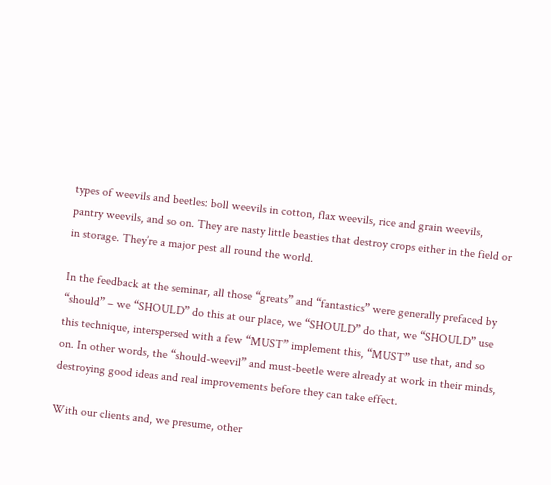types of weevils and beetles: boll weevils in cotton, flax weevils, rice and grain weevils, pantry weevils, and so on. They are nasty little beasties that destroy crops either in the field or in storage. They’re a major pest all round the world.

In the feedback at the seminar, all those “greats” and “fantastics” were generally prefaced by “should” – we “SHOULD” do this at our place, we “SHOULD” do that, we “SHOULD” use this technique, interspersed with a few “MUST” implement this, “MUST” use that, and so on. In other words, the “should-weevil” and must-beetle were already at work in their minds, destroying good ideas and real improvements before they can take effect.

With our clients and, we presume, other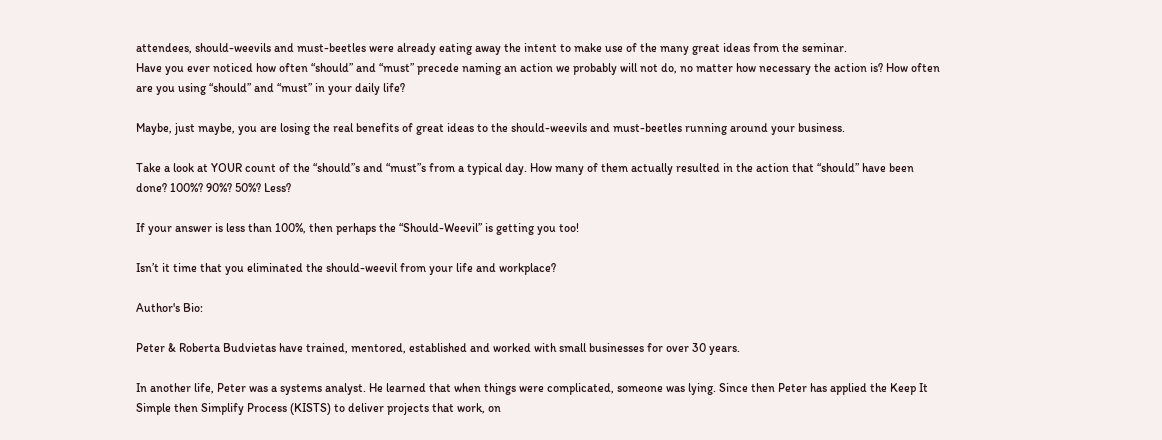attendees, should-weevils and must-beetles were already eating away the intent to make use of the many great ideas from the seminar.
Have you ever noticed how often “should” and “must” precede naming an action we probably will not do, no matter how necessary the action is? How often are you using “should” and “must” in your daily life?

Maybe, just maybe, you are losing the real benefits of great ideas to the should-weevils and must-beetles running around your business.

Take a look at YOUR count of the “should”s and “must”s from a typical day. How many of them actually resulted in the action that “should” have been done? 100%? 90%? 50%? Less?

If your answer is less than 100%, then perhaps the “Should-Weevil” is getting you too!

Isn’t it time that you eliminated the should-weevil from your life and workplace?

Author's Bio:

Peter & Roberta Budvietas have trained, mentored, established and worked with small businesses for over 30 years.

In another life, Peter was a systems analyst. He learned that when things were complicated, someone was lying. Since then Peter has applied the Keep It Simple then Simplify Process (KISTS) to deliver projects that work, on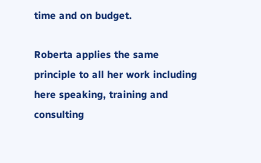time and on budget.

Roberta applies the same principle to all her work including here speaking, training and consulting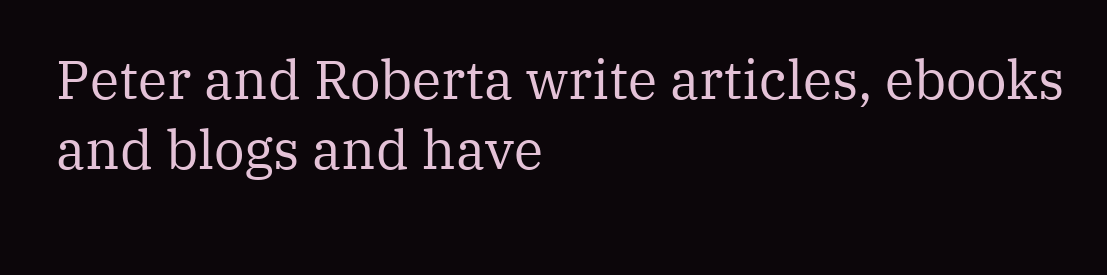Peter and Roberta write articles, ebooks and blogs and have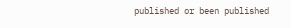published or been published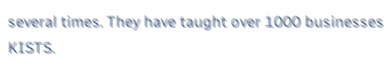several times. They have taught over 1000 businesses KISTS.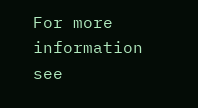For more information see